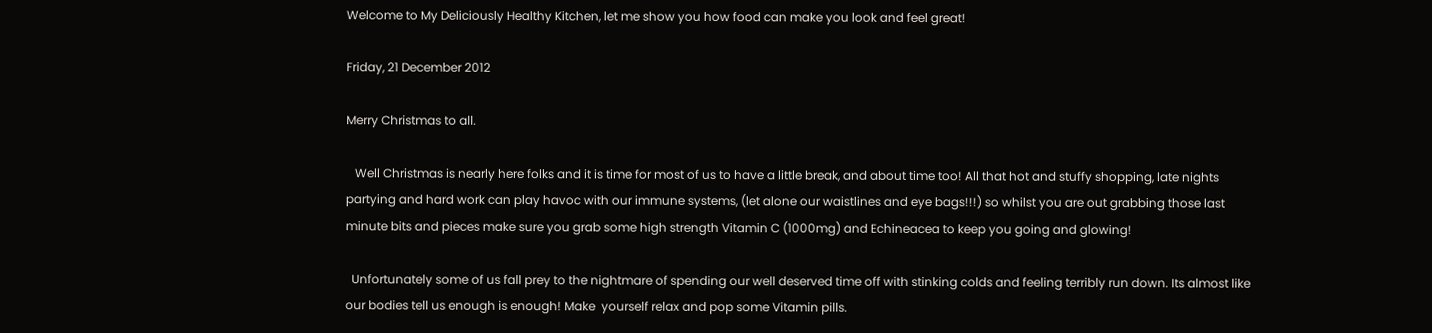Welcome to My Deliciously Healthy Kitchen, let me show you how food can make you look and feel great!

Friday, 21 December 2012

Merry Christmas to all.

   Well Christmas is nearly here folks and it is time for most of us to have a little break, and about time too! All that hot and stuffy shopping, late nights partying and hard work can play havoc with our immune systems, (let alone our waistlines and eye bags!!!) so whilst you are out grabbing those last minute bits and pieces make sure you grab some high strength Vitamin C (1000mg) and Echineacea to keep you going and glowing!

  Unfortunately some of us fall prey to the nightmare of spending our well deserved time off with stinking colds and feeling terribly run down. Its almost like our bodies tell us enough is enough! Make  yourself relax and pop some Vitamin pills.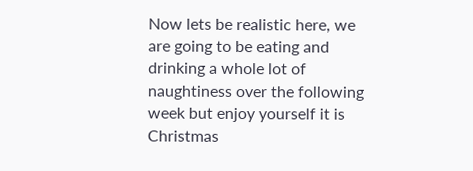Now lets be realistic here, we are going to be eating and drinking a whole lot of naughtiness over the following week but enjoy yourself it is Christmas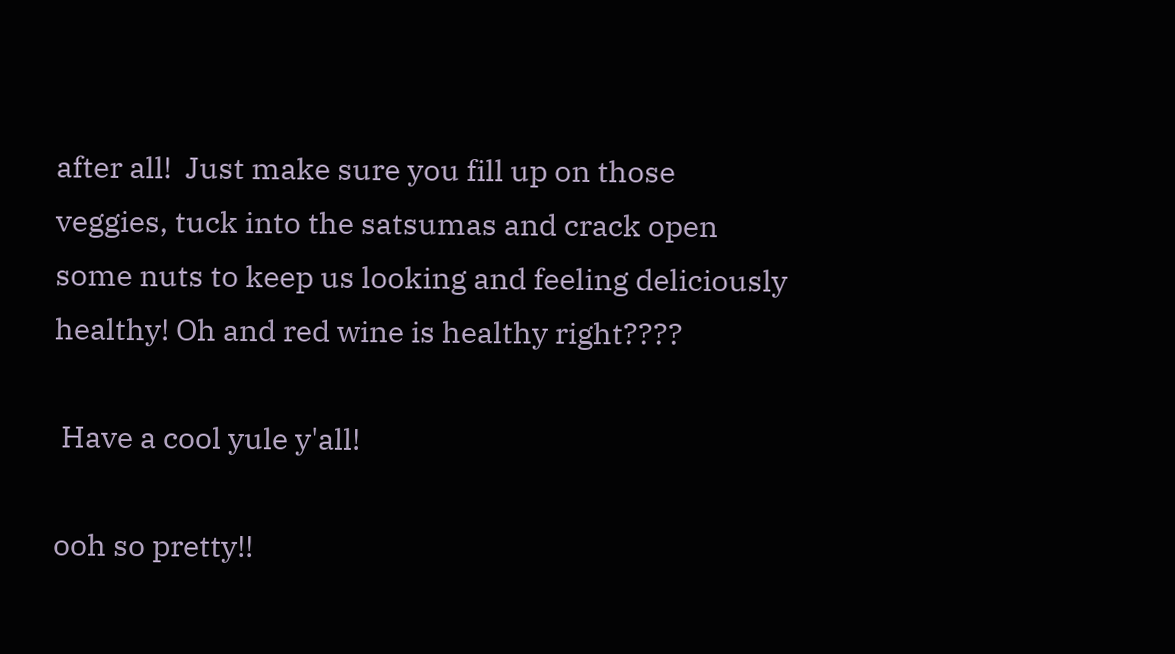after all!  Just make sure you fill up on those veggies, tuck into the satsumas and crack open some nuts to keep us looking and feeling deliciously healthy! Oh and red wine is healthy right????

 Have a cool yule y'all!

ooh so pretty!!